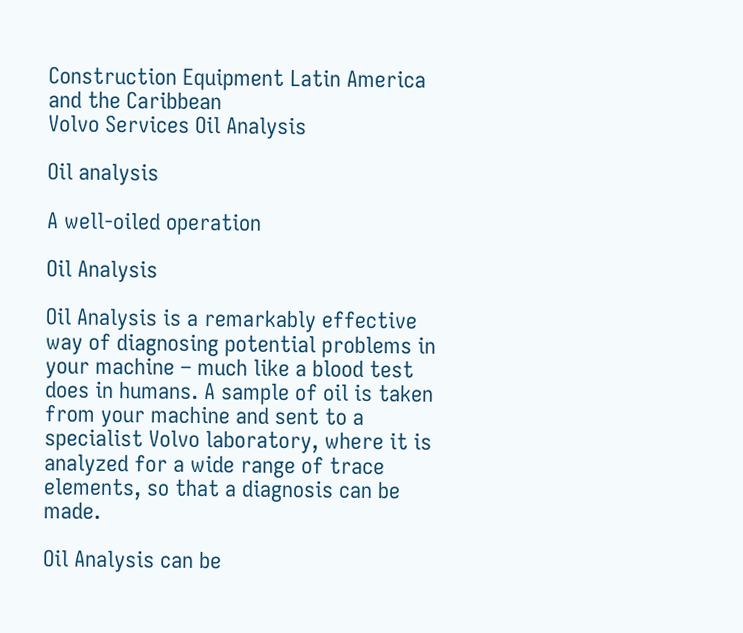Construction Equipment Latin America and the Caribbean
Volvo Services Oil Analysis

Oil analysis

A well-oiled operation

Oil Analysis

Oil Analysis is a remarkably effective way of diagnosing potential problems in your machine – much like a blood test does in humans. A sample of oil is taken from your machine and sent to a specialist Volvo laboratory, where it is analyzed for a wide range of trace elements, so that a diagnosis can be made.

Oil Analysis can be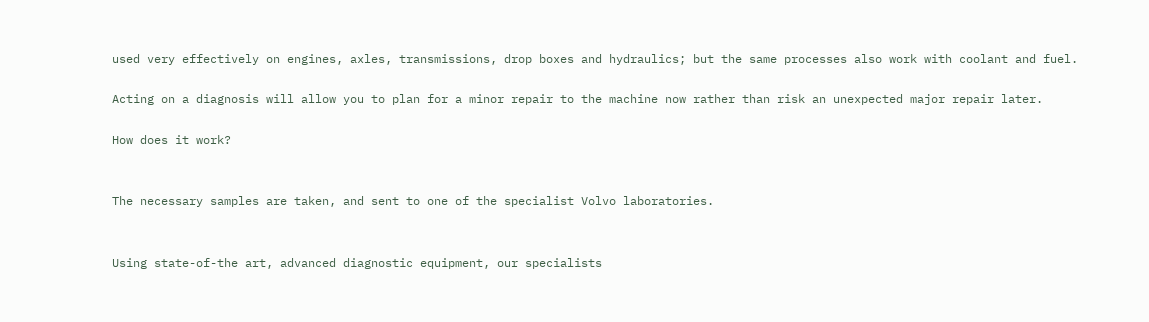used very effectively on engines, axles, transmissions, drop boxes and hydraulics; but the same processes also work with coolant and fuel.

Acting on a diagnosis will allow you to plan for a minor repair to the machine now rather than risk an unexpected major repair later.

How does it work?


The necessary samples are taken, and sent to one of the specialist Volvo laboratories.


Using state-of-the art, advanced diagnostic equipment, our specialists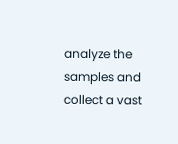analyze the samples and collect a vast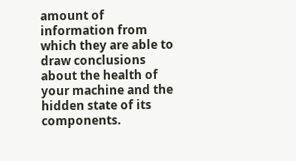amount of information from which they are able to draw conclusions about the health of your machine and the hidden state of its components.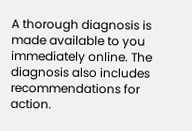A thorough diagnosis is made available to you immediately online. The diagnosis also includes recommendations for action.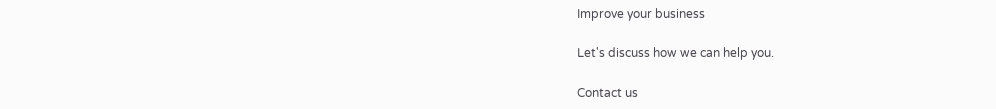Improve your business

Let's discuss how we can help you.

Contact us